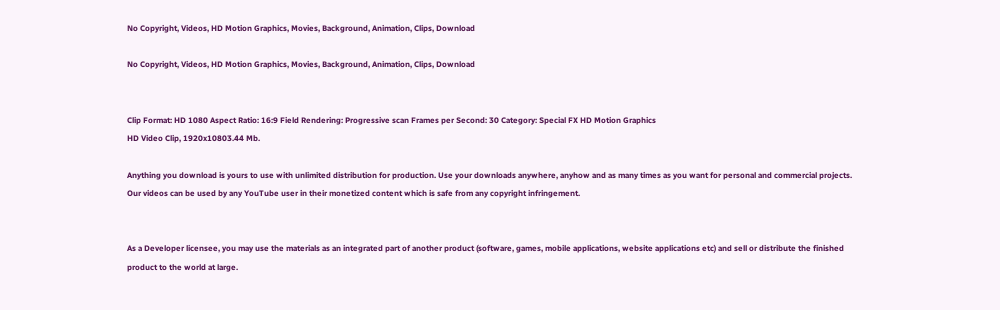No Copyright, Videos, HD Motion Graphics, Movies, Background, Animation, Clips, Download

No Copyright, Videos, HD Motion Graphics, Movies, Background, Animation, Clips, Download


Clip Format: HD 1080 Aspect Ratio: 16:9 Field Rendering: Progressive scan Frames per Second: 30 Category: Special FX HD Motion Graphics
HD Video Clip, 1920x10803.44 Mb.

Anything you download is yours to use with unlimited distribution for production. Use your downloads anywhere, anyhow and as many times as you want for personal and commercial projects. Our videos can be used by any YouTube user in their monetized content which is safe from any copyright infringement.


As a Developer licensee, you may use the materials as an integrated part of another product (software, games, mobile applications, website applications etc) and sell or distribute the finished product to the world at large.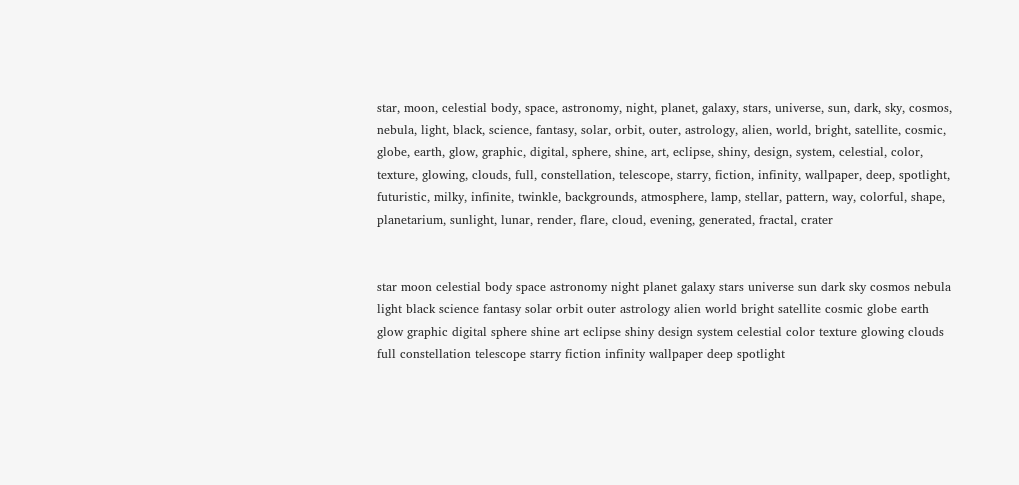star, moon, celestial body, space, astronomy, night, planet, galaxy, stars, universe, sun, dark, sky, cosmos, nebula, light, black, science, fantasy, solar, orbit, outer, astrology, alien, world, bright, satellite, cosmic, globe, earth, glow, graphic, digital, sphere, shine, art, eclipse, shiny, design, system, celestial, color, texture, glowing, clouds, full, constellation, telescope, starry, fiction, infinity, wallpaper, deep, spotlight, futuristic, milky, infinite, twinkle, backgrounds, atmosphere, lamp, stellar, pattern, way, colorful, shape, planetarium, sunlight, lunar, render, flare, cloud, evening, generated, fractal, crater


star moon celestial body space astronomy night planet galaxy stars universe sun dark sky cosmos nebula light black science fantasy solar orbit outer astrology alien world bright satellite cosmic globe earth glow graphic digital sphere shine art eclipse shiny design system celestial color texture glowing clouds full constellation telescope starry fiction infinity wallpaper deep spotlight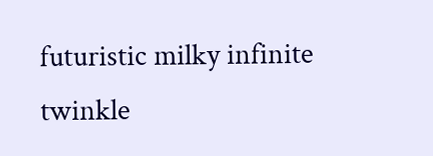futuristic milky infinite twinkle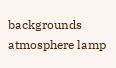backgrounds atmosphere lamp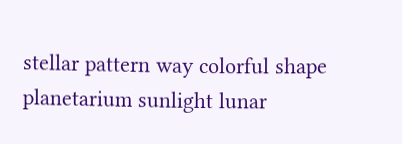stellar pattern way colorful shape planetarium sunlight lunar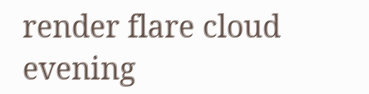render flare cloud evening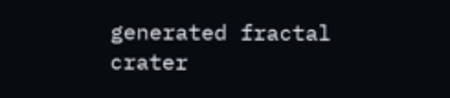generated fractal crater